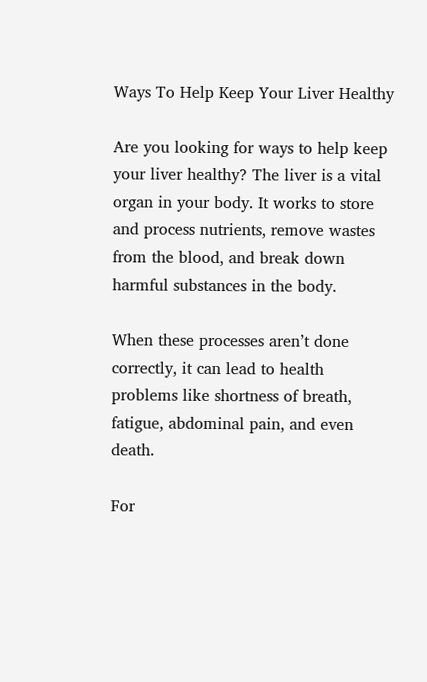Ways To Help Keep Your Liver Healthy

Are you looking for ways to help keep your liver healthy? The liver is a vital organ in your body. It works to store and process nutrients, remove wastes from the blood, and break down harmful substances in the body.

When these processes aren’t done correctly, it can lead to health problems like shortness of breath, fatigue, abdominal pain, and even death.

For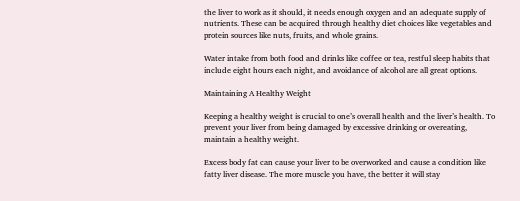the liver to work as it should, it needs enough oxygen and an adequate supply of nutrients. These can be acquired through healthy diet choices like vegetables and protein sources like nuts, fruits, and whole grains.

Water intake from both food and drinks like coffee or tea, restful sleep habits that include eight hours each night, and avoidance of alcohol are all great options.

Maintaining A Healthy Weight

Keeping a healthy weight is crucial to one’s overall health and the liver’s health. To prevent your liver from being damaged by excessive drinking or overeating, maintain a healthy weight.

Excess body fat can cause your liver to be overworked and cause a condition like fatty liver disease. The more muscle you have, the better it will stay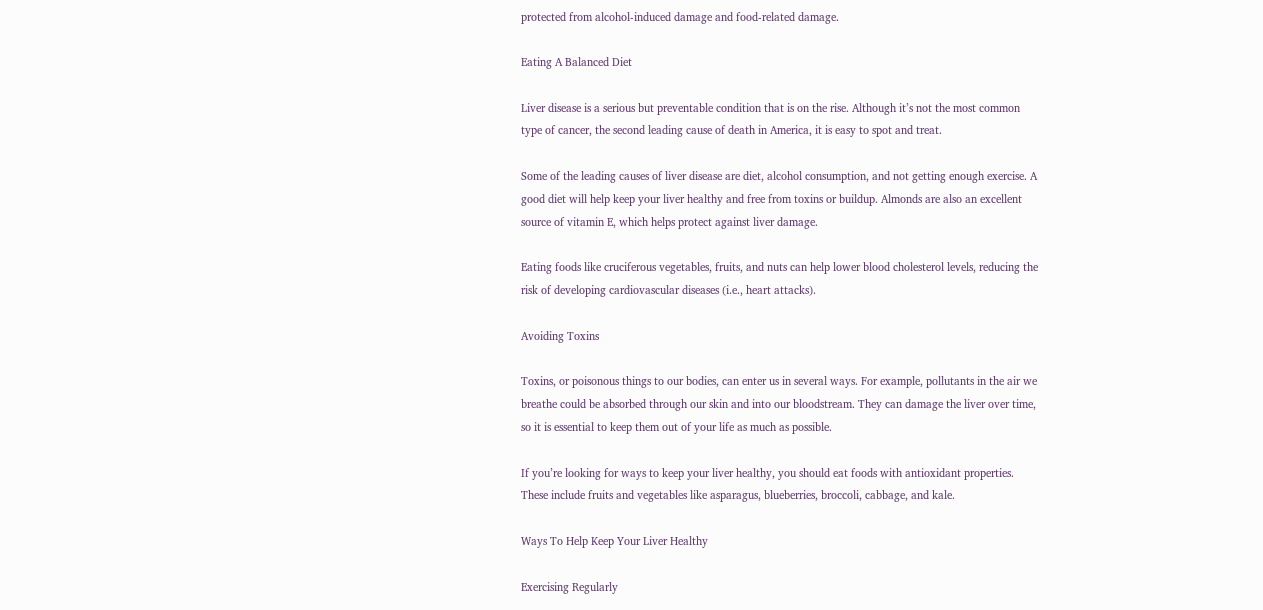protected from alcohol-induced damage and food-related damage.

Eating A Balanced Diet

Liver disease is a serious but preventable condition that is on the rise. Although it’s not the most common type of cancer, the second leading cause of death in America, it is easy to spot and treat.

Some of the leading causes of liver disease are diet, alcohol consumption, and not getting enough exercise. A good diet will help keep your liver healthy and free from toxins or buildup. Almonds are also an excellent source of vitamin E, which helps protect against liver damage.

Eating foods like cruciferous vegetables, fruits, and nuts can help lower blood cholesterol levels, reducing the risk of developing cardiovascular diseases (i.e., heart attacks).

Avoiding Toxins

Toxins, or poisonous things to our bodies, can enter us in several ways. For example, pollutants in the air we breathe could be absorbed through our skin and into our bloodstream. They can damage the liver over time, so it is essential to keep them out of your life as much as possible.

If you’re looking for ways to keep your liver healthy, you should eat foods with antioxidant properties. These include fruits and vegetables like asparagus, blueberries, broccoli, cabbage, and kale.

Ways To Help Keep Your Liver Healthy

Exercising Regularly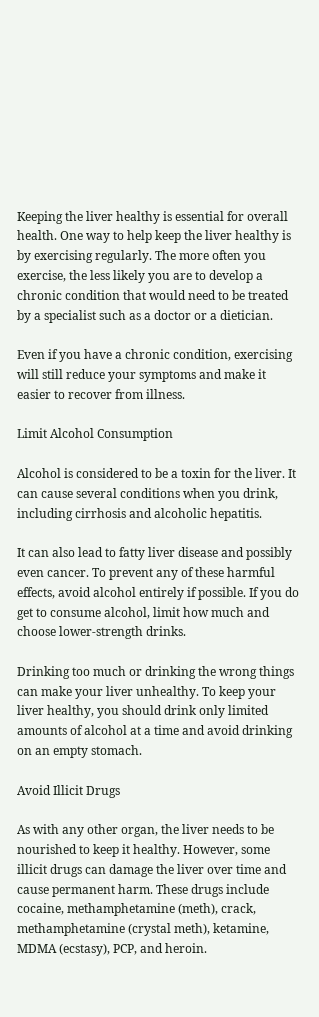Keeping the liver healthy is essential for overall health. One way to help keep the liver healthy is by exercising regularly. The more often you exercise, the less likely you are to develop a chronic condition that would need to be treated by a specialist such as a doctor or a dietician.

Even if you have a chronic condition, exercising will still reduce your symptoms and make it easier to recover from illness.

Limit Alcohol Consumption

Alcohol is considered to be a toxin for the liver. It can cause several conditions when you drink, including cirrhosis and alcoholic hepatitis.

It can also lead to fatty liver disease and possibly even cancer. To prevent any of these harmful effects, avoid alcohol entirely if possible. If you do get to consume alcohol, limit how much and choose lower-strength drinks.

Drinking too much or drinking the wrong things can make your liver unhealthy. To keep your liver healthy, you should drink only limited amounts of alcohol at a time and avoid drinking on an empty stomach.

Avoid Illicit Drugs

As with any other organ, the liver needs to be nourished to keep it healthy. However, some illicit drugs can damage the liver over time and cause permanent harm. These drugs include cocaine, methamphetamine (meth), crack, methamphetamine (crystal meth), ketamine, MDMA (ecstasy), PCP, and heroin.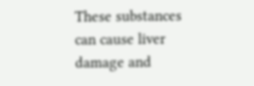These substances can cause liver damage and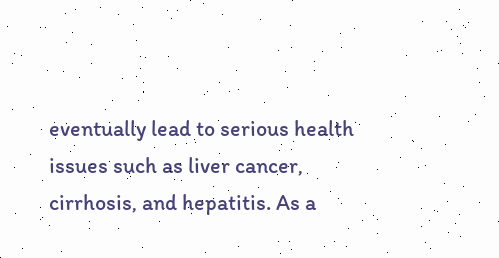eventually lead to serious health issues such as liver cancer, cirrhosis, and hepatitis. As a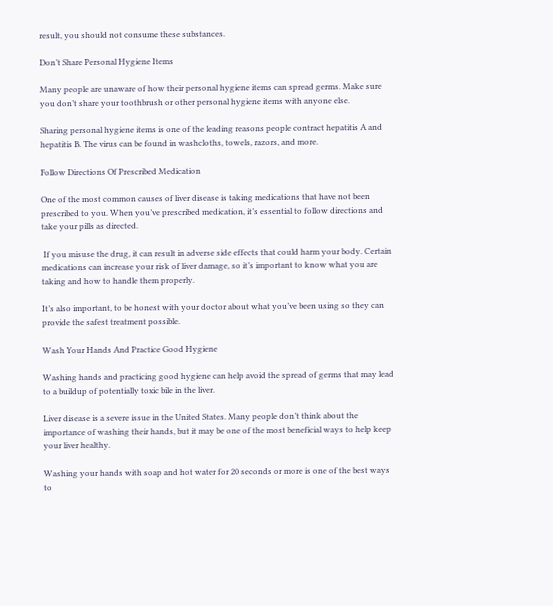result, you should not consume these substances.

Don’t Share Personal Hygiene Items

Many people are unaware of how their personal hygiene items can spread germs. Make sure you don’t share your toothbrush or other personal hygiene items with anyone else.

Sharing personal hygiene items is one of the leading reasons people contract hepatitis A and hepatitis B. The virus can be found in washcloths, towels, razors, and more.

Follow Directions Of Prescribed Medication

One of the most common causes of liver disease is taking medications that have not been prescribed to you. When you’ve prescribed medication, it’s essential to follow directions and take your pills as directed.

 If you misuse the drug, it can result in adverse side effects that could harm your body. Certain medications can increase your risk of liver damage, so it’s important to know what you are taking and how to handle them properly.

It’s also important, to be honest with your doctor about what you’ve been using so they can provide the safest treatment possible.

Wash Your Hands And Practice Good Hygiene

Washing hands and practicing good hygiene can help avoid the spread of germs that may lead to a buildup of potentially toxic bile in the liver.

Liver disease is a severe issue in the United States. Many people don’t think about the importance of washing their hands, but it may be one of the most beneficial ways to help keep your liver healthy.

Washing your hands with soap and hot water for 20 seconds or more is one of the best ways to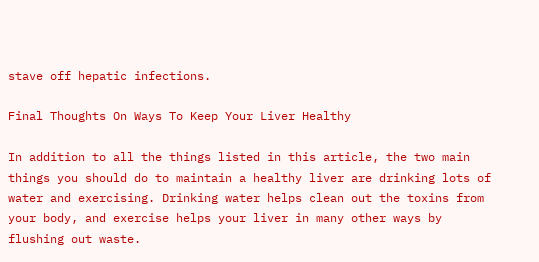stave off hepatic infections.

Final Thoughts On Ways To Keep Your Liver Healthy

In addition to all the things listed in this article, the two main things you should do to maintain a healthy liver are drinking lots of water and exercising. Drinking water helps clean out the toxins from your body, and exercise helps your liver in many other ways by flushing out waste.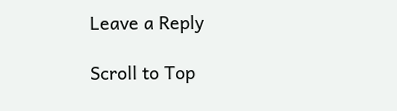Leave a Reply

Scroll to Top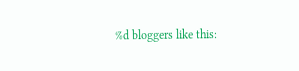%d bloggers like this: